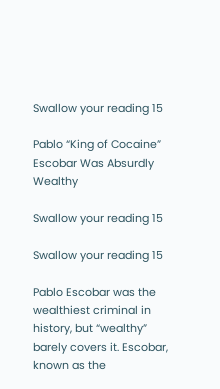Swallow your reading 15

Pablo “King of Cocaine” Escobar Was Absurdly Wealthy

Swallow your reading 15

Swallow your reading 15

Pablo Escobar was the wealthiest criminal in history, but “wealthy” barely covers it. Escobar, known as the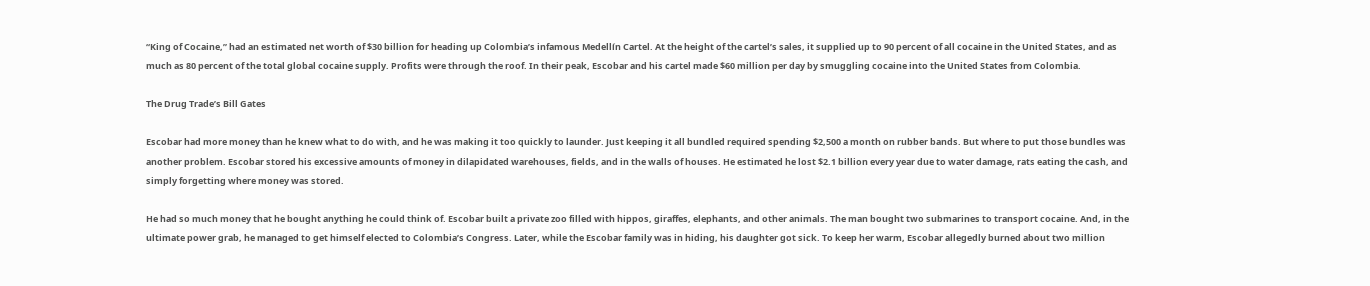“King of Cocaine,” had an estimated net worth of $30 billion for heading up Colombia’s infamous Medellín Cartel. At the height of the cartel’s sales, it supplied up to 90 percent of all cocaine in the United States, and as much as 80 percent of the total global cocaine supply. Profits were through the roof. In their peak, Escobar and his cartel made $60 million per day by smuggling cocaine into the United States from Colombia.

The Drug Trade’s Bill Gates

Escobar had more money than he knew what to do with, and he was making it too quickly to launder. Just keeping it all bundled required spending $2,500 a month on rubber bands. But where to put those bundles was another problem. Escobar stored his excessive amounts of money in dilapidated warehouses, fields, and in the walls of houses. He estimated he lost $2.1 billion every year due to water damage, rats eating the cash, and simply forgetting where money was stored.

He had so much money that he bought anything he could think of. Escobar built a private zoo filled with hippos, giraffes, elephants, and other animals. The man bought two submarines to transport cocaine. And, in the ultimate power grab, he managed to get himself elected to Colombia’s Congress. Later, while the Escobar family was in hiding, his daughter got sick. To keep her warm, Escobar allegedly burned about two million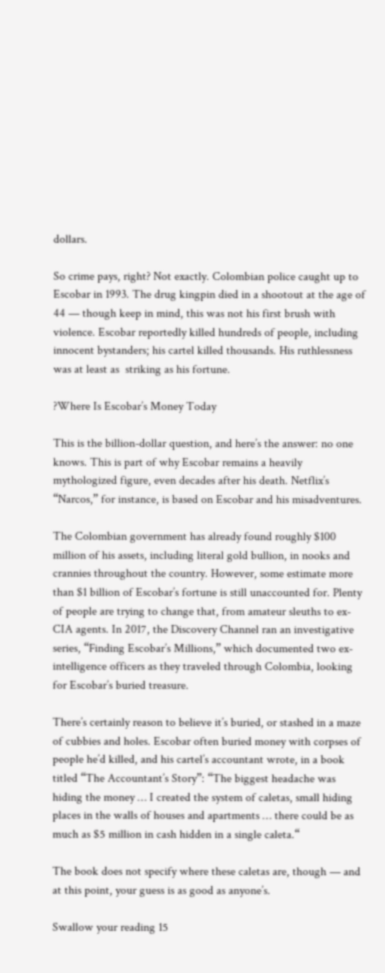dollars.

So crime pays, right? Not exactly. Colombian police caught up to Escobar in 1993. The drug kingpin died in a shootout at the age of 44 — though keep in mind, this was not his first brush with violence. Escobar reportedly killed hundreds of people, including innocent bystanders; his cartel killed thousands. His ruthlessness was at least as  striking as his fortune.

?Where Is Escobar’s Money Today

This is the billion-dollar question, and here’s the answer: no one knows. This is part of why Escobar remains a heavily mythologized figure, even decades after his death. Netflix’s “Narcos,” for instance, is based on Escobar and his misadventures.

The Colombian government has already found roughly $100 million of his assets, including literal gold bullion, in nooks and crannies throughout the country. However, some estimate more than $1 billion of Escobar’s fortune is still unaccounted for. Plenty of people are trying to change that, from amateur sleuths to ex-CIA agents. In 2017, the Discovery Channel ran an investigative series, “Finding Escobar’s Millions,” which documented two ex-intelligence officers as they traveled through Colombia, looking for Escobar’s buried treasure.

There’s certainly reason to believe it’s buried, or stashed in a maze of cubbies and holes. Escobar often buried money with corpses of people he’d killed, and his cartel’s accountant wrote, in a book titled “The Accountant’s Story”: “The biggest headache was hiding the money … I created the system of caletas, small hiding places in the walls of houses and apartments … there could be as much as $5 million in cash hidden in a single caleta.“

The book does not specify where these caletas are, though — and at this point, your guess is as good as anyone’s.

Swallow your reading 15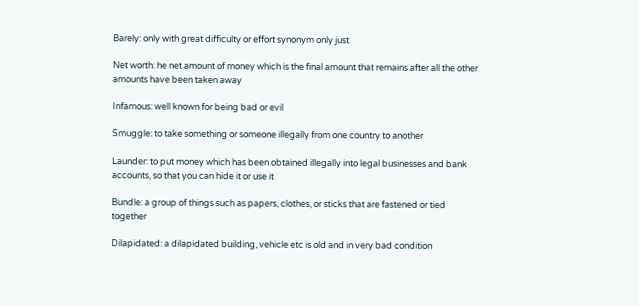Barely: only with great difficulty or effort synonym only just

Net worth: he net amount of money which is the final amount that remains after all the other amounts have been taken away

Infamous: well known for being bad or evil

Smuggle: to take something or someone illegally from one country to another

Launder: to put money which has been obtained illegally into legal businesses and bank accounts, so that you can hide it or use it

Bundle: a group of things such as papers, clothes, or sticks that are fastened or tied together

Dilapidated: a dilapidated building, vehicle etc is old and in very bad condition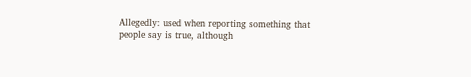Allegedly: used when reporting something that people say is true, although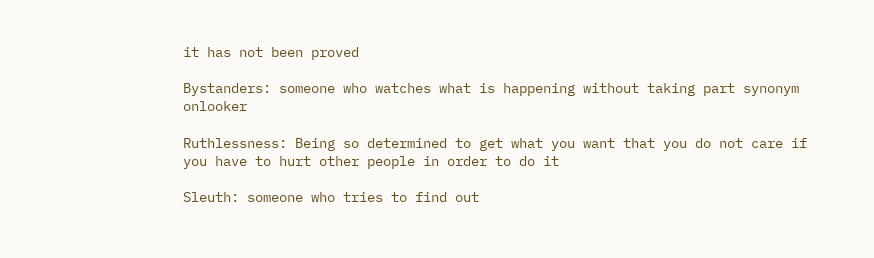it has not been proved

Bystanders: someone who watches what is happening without taking part synonym onlooker

Ruthlessness: Being so determined to get what you want that you do not care if you have to hurt other people in order to do it

Sleuth: someone who tries to find out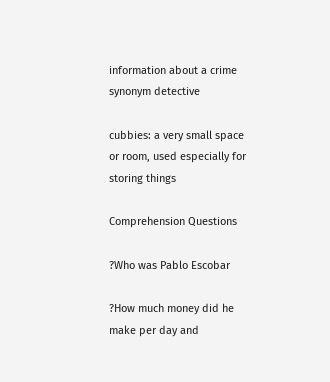information about a crime synonym detective

cubbies: a very small space or room, used especially for storing things

Comprehension Questions

?Who was Pablo Escobar

?How much money did he make per day and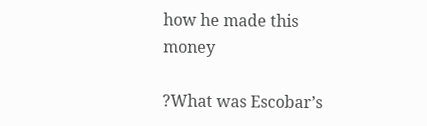how he made this money

?What was Escobar’s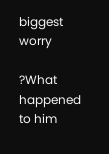biggest worry

?What happened to him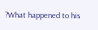?What happened to his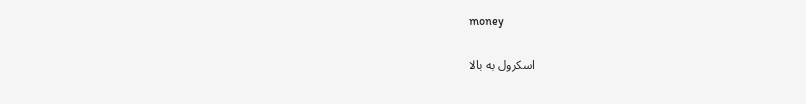money

اسکرول به بالا